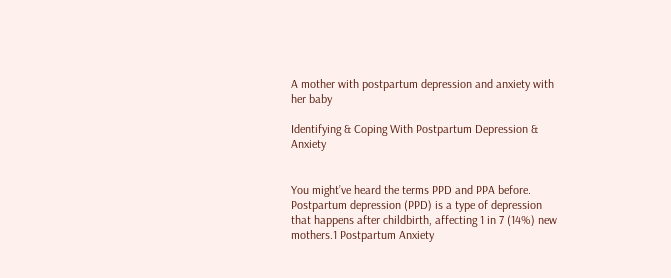A mother with postpartum depression and anxiety with her baby

Identifying & Coping With Postpartum Depression & Anxiety


You might’ve heard the terms PPD and PPA before. Postpartum depression (PPD) is a type of depression that happens after childbirth, affecting 1 in 7 (14%) new mothers.1 Postpartum Anxiety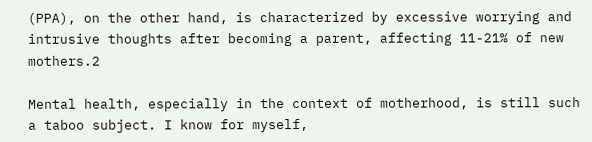(PPA), on the other hand, is characterized by excessive worrying and intrusive thoughts after becoming a parent, affecting 11-21% of new mothers.2

Mental health, especially in the context of motherhood, is still such a taboo subject. I know for myself,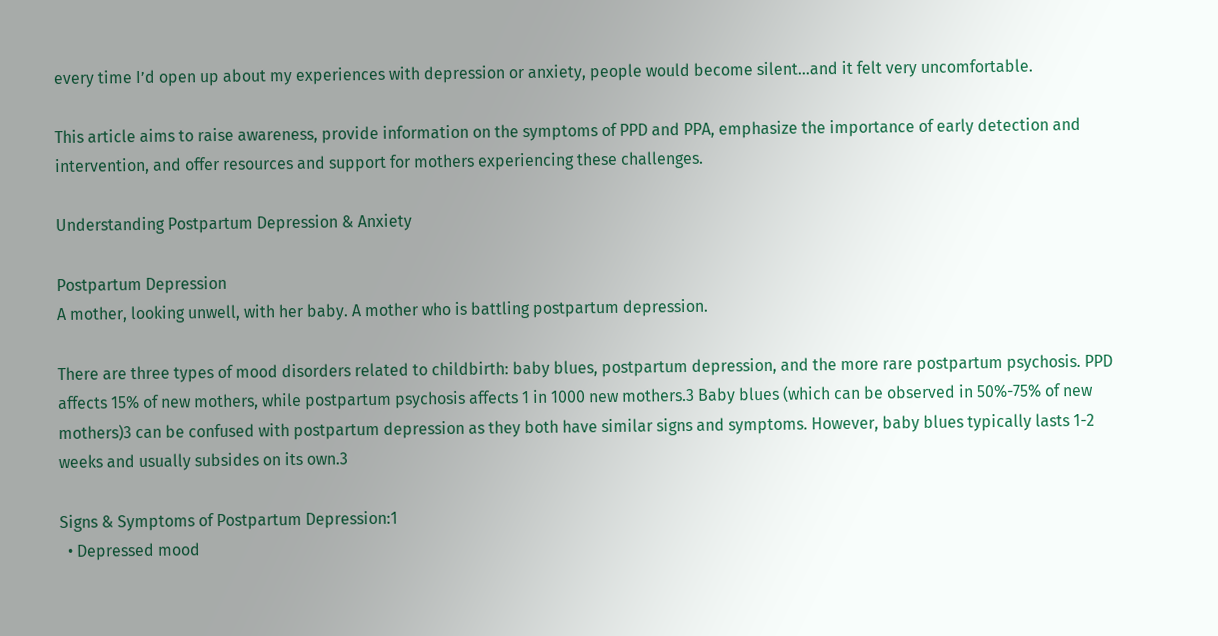every time I’d open up about my experiences with depression or anxiety, people would become silent…and it felt very uncomfortable.

This article aims to raise awareness, provide information on the symptoms of PPD and PPA, emphasize the importance of early detection and intervention, and offer resources and support for mothers experiencing these challenges.

Understanding Postpartum Depression & Anxiety

Postpartum Depression
A mother, looking unwell, with her baby. A mother who is battling postpartum depression.

There are three types of mood disorders related to childbirth: baby blues, postpartum depression, and the more rare postpartum psychosis. PPD affects 15% of new mothers, while postpartum psychosis affects 1 in 1000 new mothers.3 Baby blues (which can be observed in 50%-75% of new mothers)3 can be confused with postpartum depression as they both have similar signs and symptoms. However, baby blues typically lasts 1-2 weeks and usually subsides on its own.3

Signs & Symptoms of Postpartum Depression:1
  • Depressed mood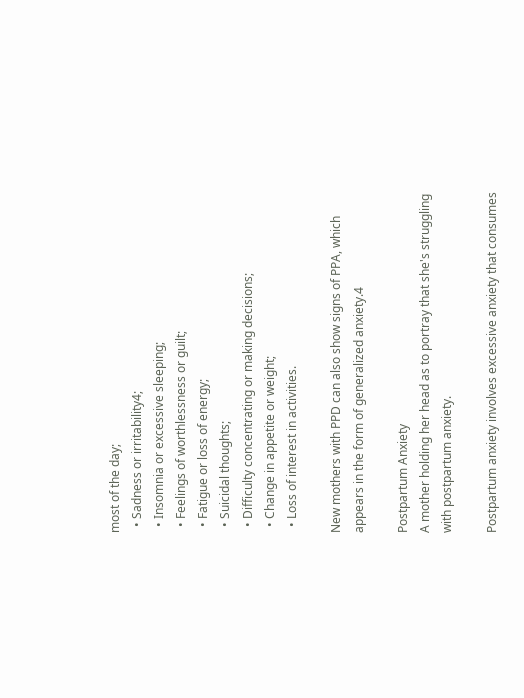most of the day;
  • Sadness or irritability4;
  • Insomnia or excessive sleeping;
  • Feelings of worthlessness or guilt;
  • Fatigue or loss of energy;
  • Suicidal thoughts;
  • Difficulty concentrating or making decisions;
  • Change in appetite or weight;
  • Loss of interest in activities.

New mothers with PPD can also show signs of PPA, which appears in the form of generalized anxiety.4

Postpartum Anxiety
A mother holding her head as to portray that she's struggling with postpartum anxiety.

Postpartum anxiety involves excessive anxiety that consumes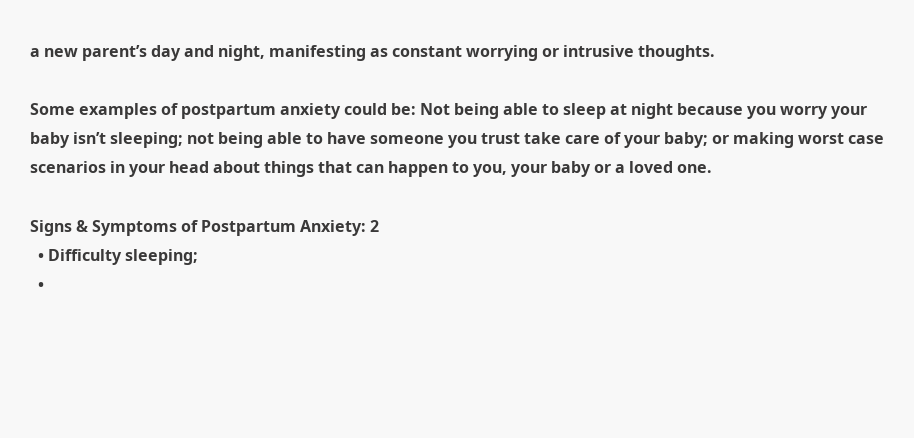a new parent’s day and night, manifesting as constant worrying or intrusive thoughts.

Some examples of postpartum anxiety could be: Not being able to sleep at night because you worry your baby isn’t sleeping; not being able to have someone you trust take care of your baby; or making worst case scenarios in your head about things that can happen to you, your baby or a loved one.

Signs & Symptoms of Postpartum Anxiety: 2
  • Difficulty sleeping;
  •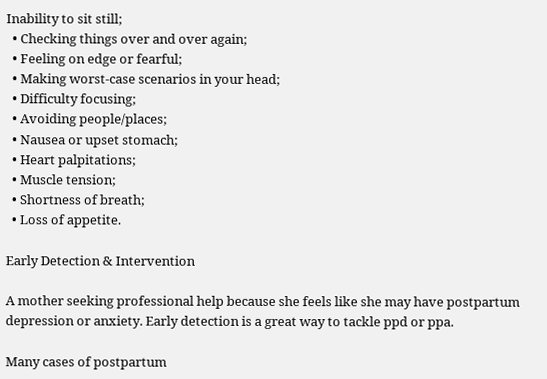Inability to sit still;
  • Checking things over and over again;
  • Feeling on edge or fearful;
  • Making worst-case scenarios in your head;
  • Difficulty focusing;
  • Avoiding people/places;
  • Nausea or upset stomach;
  • Heart palpitations;
  • Muscle tension;
  • Shortness of breath;
  • Loss of appetite.

Early Detection & Intervention

A mother seeking professional help because she feels like she may have postpartum depression or anxiety. Early detection is a great way to tackle ppd or ppa.

Many cases of postpartum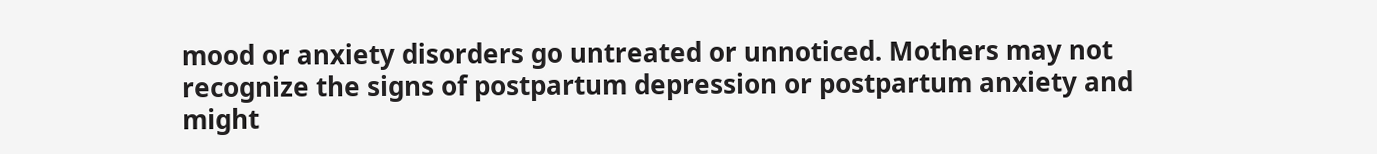mood or anxiety disorders go untreated or unnoticed. Mothers may not recognize the signs of postpartum depression or postpartum anxiety and might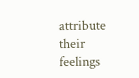attribute their feelings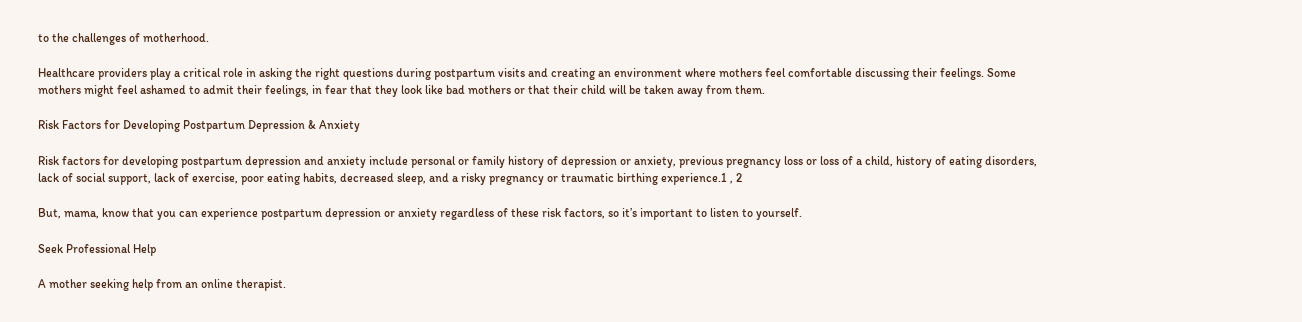to the challenges of motherhood.

Healthcare providers play a critical role in asking the right questions during postpartum visits and creating an environment where mothers feel comfortable discussing their feelings. Some mothers might feel ashamed to admit their feelings, in fear that they look like bad mothers or that their child will be taken away from them.

Risk Factors for Developing Postpartum Depression & Anxiety

Risk factors for developing postpartum depression and anxiety include personal or family history of depression or anxiety, previous pregnancy loss or loss of a child, history of eating disorders, lack of social support, lack of exercise, poor eating habits, decreased sleep, and a risky pregnancy or traumatic birthing experience.1 , 2

But, mama, know that you can experience postpartum depression or anxiety regardless of these risk factors, so it’s important to listen to yourself.

Seek Professional Help

A mother seeking help from an online therapist.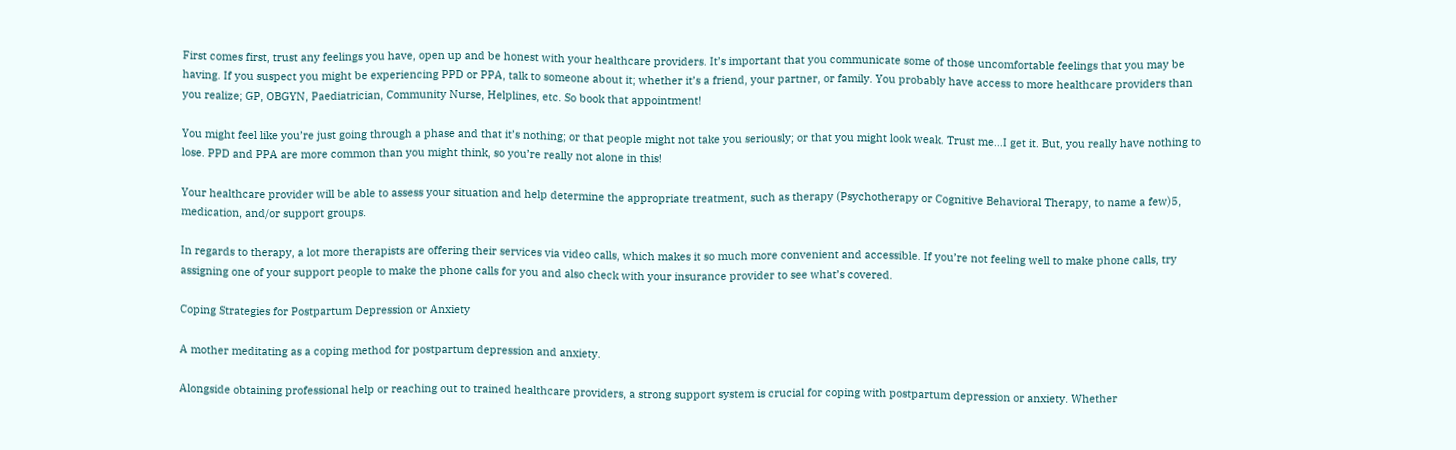First comes first, trust any feelings you have, open up and be honest with your healthcare providers. It’s important that you communicate some of those uncomfortable feelings that you may be having. If you suspect you might be experiencing PPD or PPA, talk to someone about it; whether it’s a friend, your partner, or family. You probably have access to more healthcare providers than you realize; GP, OBGYN, Paediatrician, Community Nurse, Helplines, etc. So book that appointment!

You might feel like you’re just going through a phase and that it’s nothing; or that people might not take you seriously; or that you might look weak. Trust me…I get it. But, you really have nothing to lose. PPD and PPA are more common than you might think, so you’re really not alone in this!

Your healthcare provider will be able to assess your situation and help determine the appropriate treatment, such as therapy (Psychotherapy or Cognitive Behavioral Therapy, to name a few)5, medication, and/or support groups.

In regards to therapy, a lot more therapists are offering their services via video calls, which makes it so much more convenient and accessible. If you’re not feeling well to make phone calls, try assigning one of your support people to make the phone calls for you and also check with your insurance provider to see what’s covered.

Coping Strategies for Postpartum Depression or Anxiety

A mother meditating as a coping method for postpartum depression and anxiety.

Alongside obtaining professional help or reaching out to trained healthcare providers, a strong support system is crucial for coping with postpartum depression or anxiety. Whether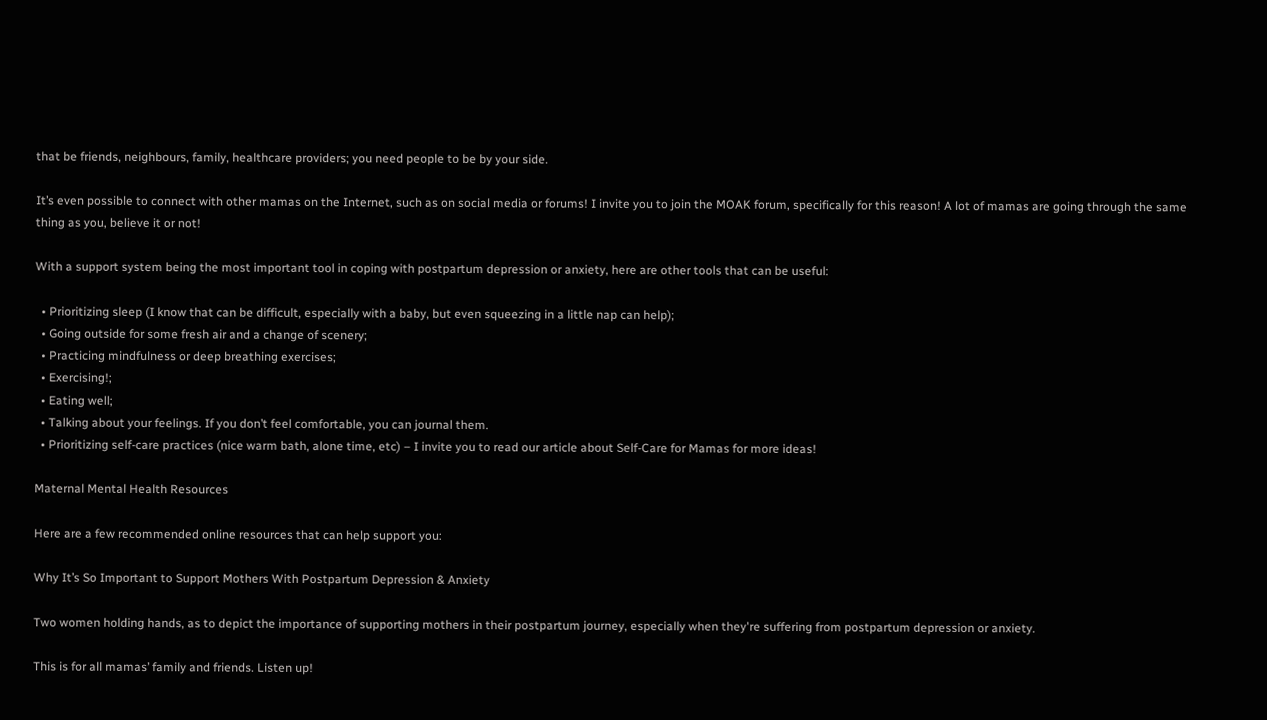that be friends, neighbours, family, healthcare providers; you need people to be by your side.

It’s even possible to connect with other mamas on the Internet, such as on social media or forums! I invite you to join the MOAK forum, specifically for this reason! A lot of mamas are going through the same thing as you, believe it or not!

With a support system being the most important tool in coping with postpartum depression or anxiety, here are other tools that can be useful:

  • Prioritizing sleep (I know that can be difficult, especially with a baby, but even squeezing in a little nap can help);
  • Going outside for some fresh air and a change of scenery;
  • Practicing mindfulness or deep breathing exercises;
  • Exercising!;
  • Eating well;
  • Talking about your feelings. If you don’t feel comfortable, you can journal them.
  • Prioritizing self-care practices (nice warm bath, alone time, etc) – I invite you to read our article about Self-Care for Mamas for more ideas!

Maternal Mental Health Resources

Here are a few recommended online resources that can help support you:

Why It’s So Important to Support Mothers With Postpartum Depression & Anxiety

Two women holding hands, as to depict the importance of supporting mothers in their postpartum journey, especially when they're suffering from postpartum depression or anxiety.

This is for all mamas’ family and friends. Listen up!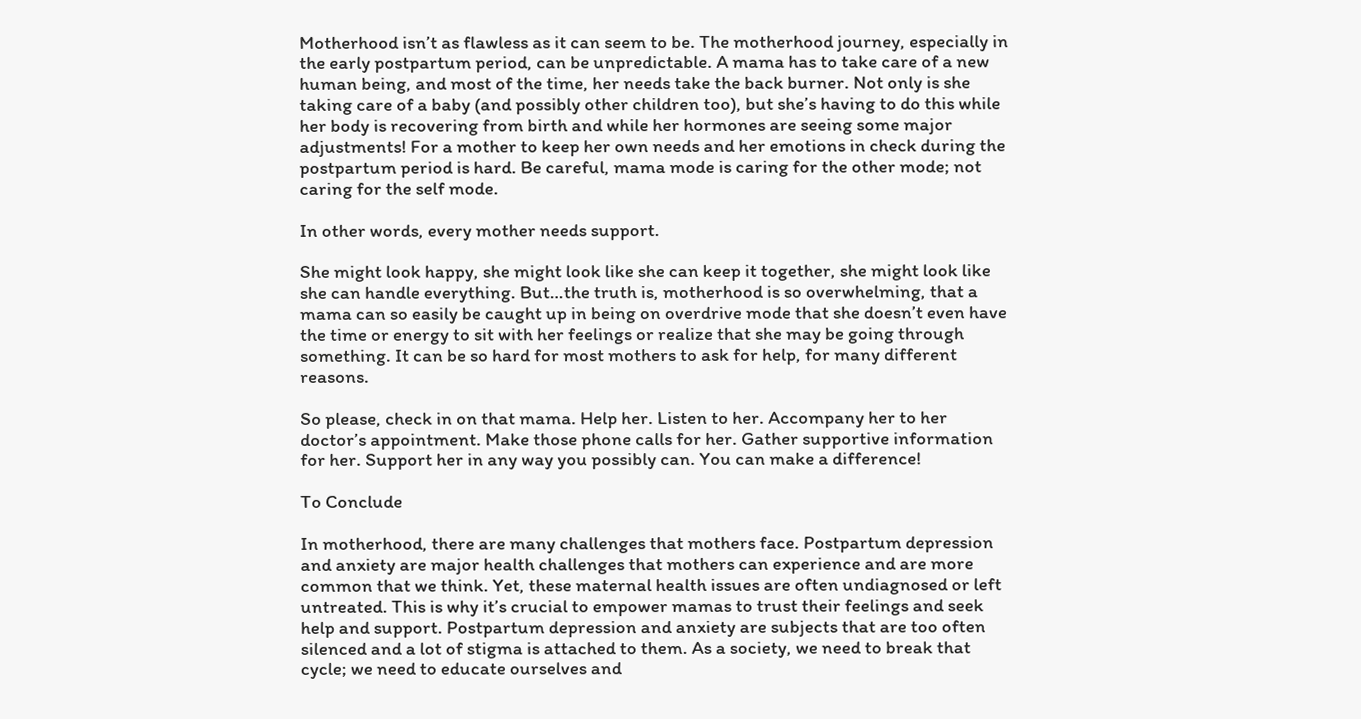Motherhood isn’t as flawless as it can seem to be. The motherhood journey, especially in the early postpartum period, can be unpredictable. A mama has to take care of a new human being, and most of the time, her needs take the back burner. Not only is she taking care of a baby (and possibly other children too), but she’s having to do this while her body is recovering from birth and while her hormones are seeing some major adjustments! For a mother to keep her own needs and her emotions in check during the postpartum period is hard. Be careful, mama mode is caring for the other mode; not caring for the self mode.

In other words, every mother needs support.

She might look happy, she might look like she can keep it together, she might look like she can handle everything. But…the truth is, motherhood is so overwhelming, that a mama can so easily be caught up in being on overdrive mode that she doesn’t even have the time or energy to sit with her feelings or realize that she may be going through something. It can be so hard for most mothers to ask for help, for many different reasons.

So please, check in on that mama. Help her. Listen to her. Accompany her to her doctor’s appointment. Make those phone calls for her. Gather supportive information for her. Support her in any way you possibly can. You can make a difference!

To Conclude

In motherhood, there are many challenges that mothers face. Postpartum depression and anxiety are major health challenges that mothers can experience and are more common that we think. Yet, these maternal health issues are often undiagnosed or left untreated. This is why it’s crucial to empower mamas to trust their feelings and seek help and support. Postpartum depression and anxiety are subjects that are too often silenced and a lot of stigma is attached to them. As a society, we need to break that cycle; we need to educate ourselves and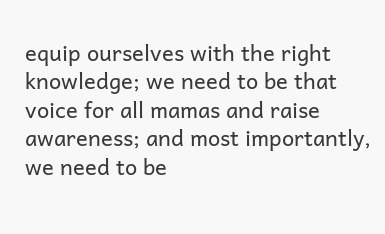equip ourselves with the right knowledge; we need to be that voice for all mamas and raise awareness; and most importantly, we need to be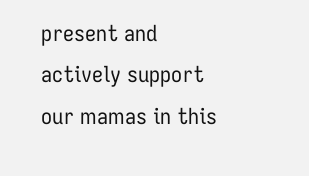present and actively support our mamas in this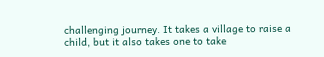challenging journey. It takes a village to raise a child, but it also takes one to take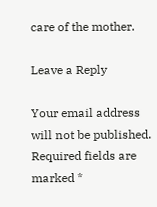care of the mother.

Leave a Reply

Your email address will not be published. Required fields are marked *